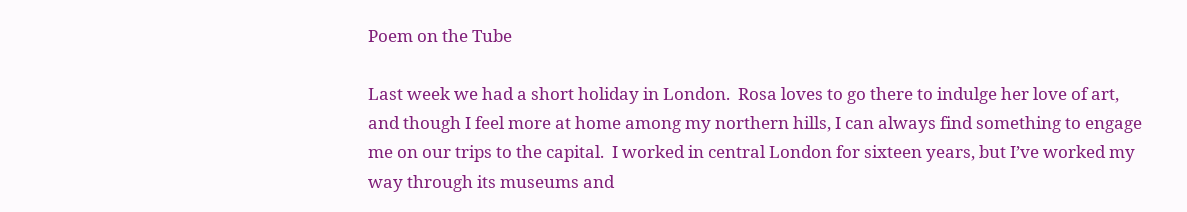Poem on the Tube

Last week we had a short holiday in London.  Rosa loves to go there to indulge her love of art, and though I feel more at home among my northern hills, I can always find something to engage me on our trips to the capital.  I worked in central London for sixteen years, but I’ve worked my way through its museums and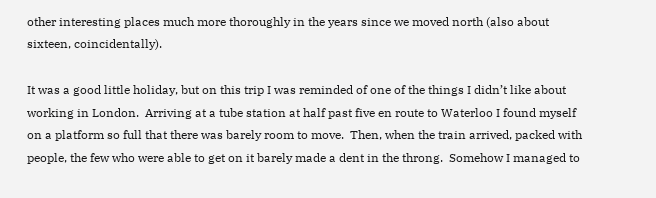other interesting places much more thoroughly in the years since we moved north (also about sixteen, coincidentally).

It was a good little holiday, but on this trip I was reminded of one of the things I didn’t like about working in London.  Arriving at a tube station at half past five en route to Waterloo I found myself on a platform so full that there was barely room to move.  Then, when the train arrived, packed with people, the few who were able to get on it barely made a dent in the throng.  Somehow I managed to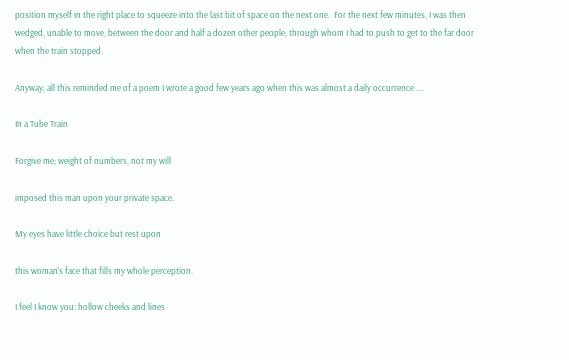position myself in the right place to squeeze into the last bit of space on the next one.  For the next few minutes, I was then wedged, unable to move, between the door and half a dozen other people, through whom I had to push to get to the far door when the train stopped.

Anyway, all this reminded me of a poem I wrote a good few years ago when this was almost a daily occurrence ….

In a Tube Train

Forgive me; weight of numbers, not my will

imposed this man upon your private space.

My eyes have little choice but rest upon

this woman’s face that fills my whole perception.

I feel I know you: hollow cheeks and lines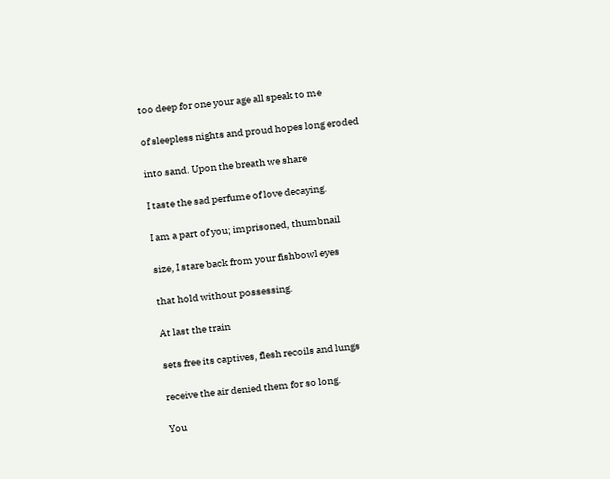too deep for one your age all speak to me

of sleepless nights and proud hopes long eroded

into sand. Upon the breath we share

I taste the sad perfume of love decaying.

I am a part of you; imprisoned, thumbnail

size, I stare back from your fishbowl eyes

that hold without possessing.

At last the train

sets free its captives, flesh recoils and lungs

receive the air denied them for so long.

You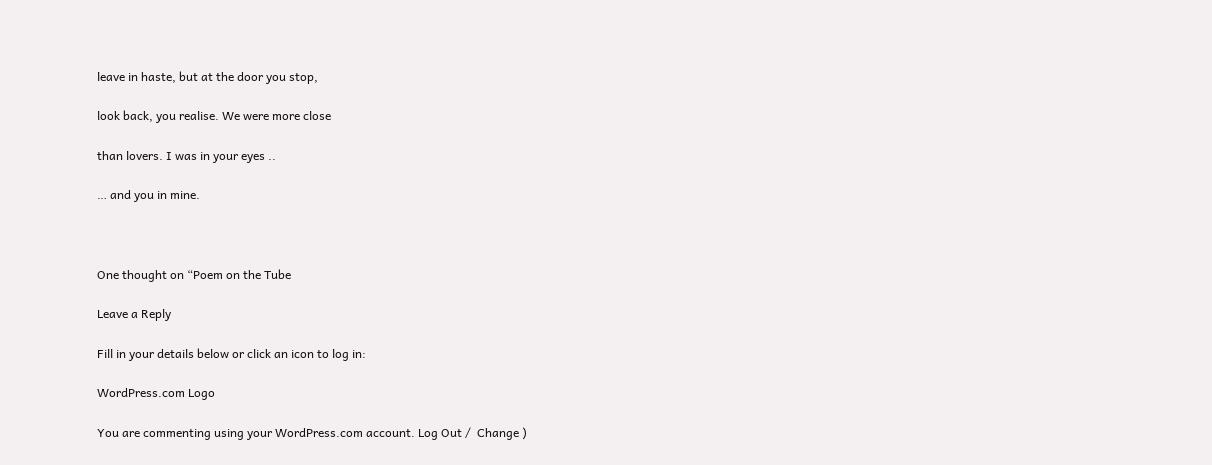leave in haste, but at the door you stop,

look back, you realise. We were more close

than lovers. I was in your eyes ..

… and you in mine.



One thought on “Poem on the Tube

Leave a Reply

Fill in your details below or click an icon to log in:

WordPress.com Logo

You are commenting using your WordPress.com account. Log Out /  Change )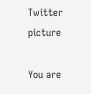Twitter picture

You are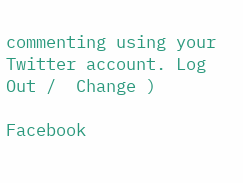commenting using your Twitter account. Log Out /  Change )

Facebook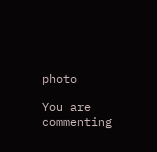photo

You are commenting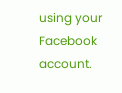using your Facebook account.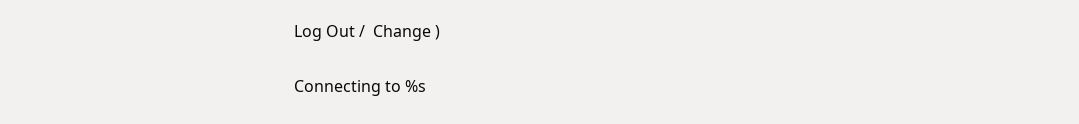Log Out /  Change )

Connecting to %s